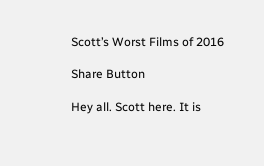Scott’s Worst Films of 2016

Share Button

Hey all. Scott here. It is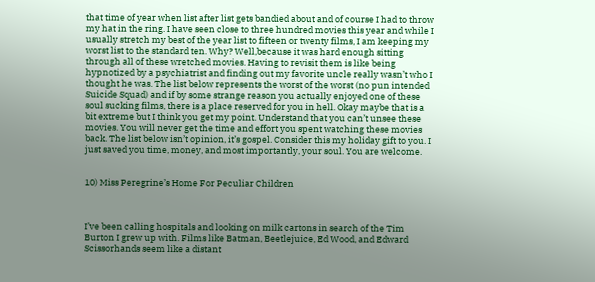that time of year when list after list gets bandied about and of course I had to throw my hat in the ring. I have seen close to three hundred movies this year and while I usually stretch my best of the year list to fifteen or twenty films, I am keeping my worst list to the standard ten. Why? Well,because it was hard enough sitting through all of these wretched movies. Having to revisit them is like being hypnotized by a psychiatrist and finding out my favorite uncle really wasn’t who I thought he was. The list below represents the worst of the worst (no pun intended Suicide Squad) and if by some strange reason you actually enjoyed one of these soul sucking films, there is a place reserved for you in hell. Okay maybe that is a bit extreme but I think you get my point. Understand that you can’t unsee these movies. You will never get the time and effort you spent watching these movies back. The list below isn’t opinion, it’s gospel. Consider this my holiday gift to you. I just saved you time, money, and most importantly, your soul. You are welcome.


10) Miss Peregrine’s Home For Peculiar Children



I’ve been calling hospitals and looking on milk cartons in search of the Tim Burton I grew up with. Films like Batman, Beetlejuice, Ed Wood, and Edward Scissorhands seem like a distant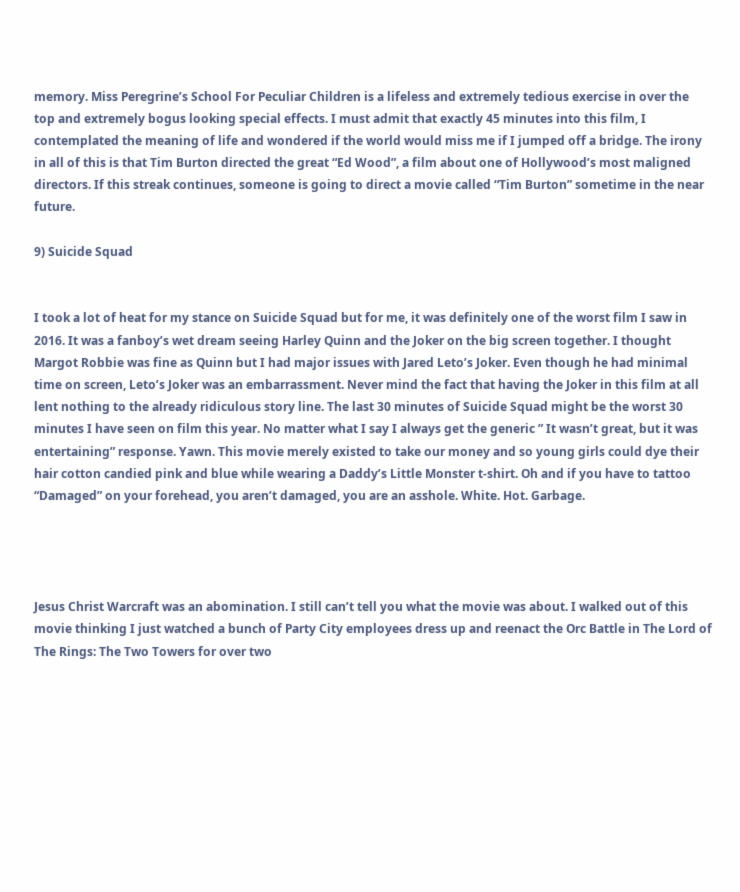memory. Miss Peregrine’s School For Peculiar Children is a lifeless and extremely tedious exercise in over the top and extremely bogus looking special effects. I must admit that exactly 45 minutes into this film, I contemplated the meaning of life and wondered if the world would miss me if I jumped off a bridge. The irony in all of this is that Tim Burton directed the great “Ed Wood”, a film about one of Hollywood’s most maligned directors. If this streak continues, someone is going to direct a movie called “Tim Burton” sometime in the near future.

9) Suicide Squad


I took a lot of heat for my stance on Suicide Squad but for me, it was definitely one of the worst film I saw in 2016. It was a fanboy’s wet dream seeing Harley Quinn and the Joker on the big screen together. I thought Margot Robbie was fine as Quinn but I had major issues with Jared Leto’s Joker. Even though he had minimal time on screen, Leto’s Joker was an embarrassment. Never mind the fact that having the Joker in this film at all lent nothing to the already ridiculous story line. The last 30 minutes of Suicide Squad might be the worst 30 minutes I have seen on film this year. No matter what I say I always get the generic ” It wasn’t great, but it was entertaining” response. Yawn. This movie merely existed to take our money and so young girls could dye their hair cotton candied pink and blue while wearing a Daddy’s Little Monster t-shirt. Oh and if you have to tattoo “Damaged” on your forehead, you aren’t damaged, you are an asshole. White. Hot. Garbage.




Jesus Christ Warcraft was an abomination. I still can’t tell you what the movie was about. I walked out of this movie thinking I just watched a bunch of Party City employees dress up and reenact the Orc Battle in The Lord of The Rings: The Two Towers for over two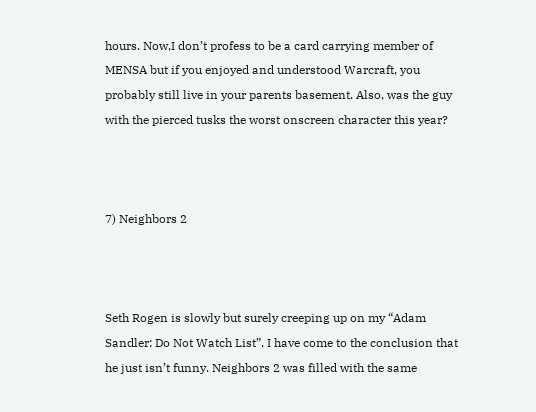hours. Now,I don’t profess to be a card carrying member of MENSA but if you enjoyed and understood Warcraft, you probably still live in your parents basement. Also, was the guy with the pierced tusks the worst onscreen character this year?



7) Neighbors 2



Seth Rogen is slowly but surely creeping up on my “Adam Sandler: Do Not Watch List”. I have come to the conclusion that he just isn’t funny. Neighbors 2 was filled with the same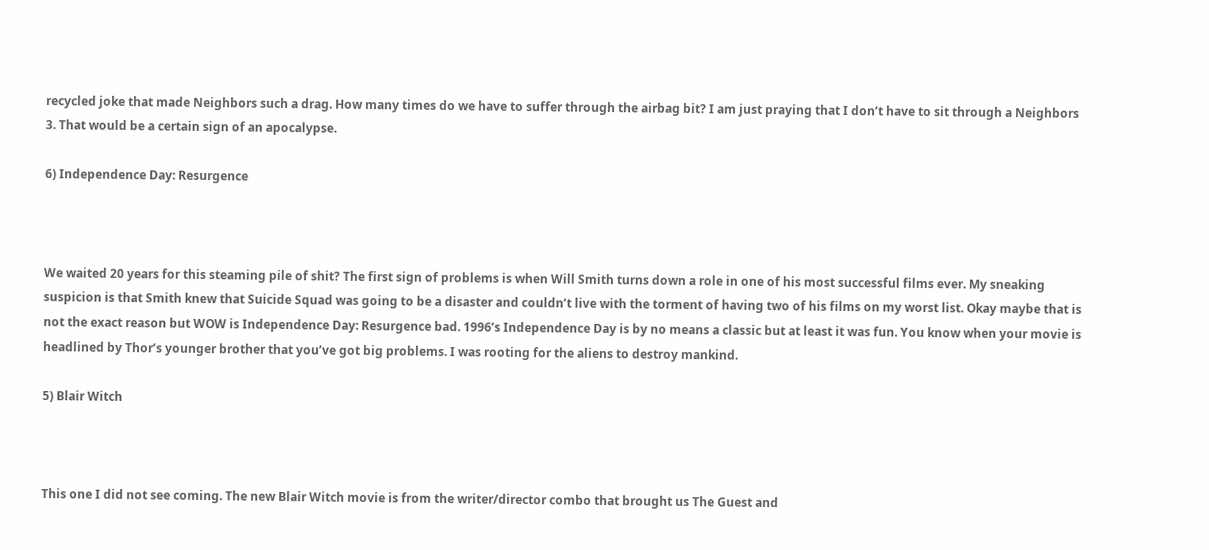recycled joke that made Neighbors such a drag. How many times do we have to suffer through the airbag bit? I am just praying that I don’t have to sit through a Neighbors 3. That would be a certain sign of an apocalypse.

6) Independence Day: Resurgence



We waited 20 years for this steaming pile of shit? The first sign of problems is when Will Smith turns down a role in one of his most successful films ever. My sneaking suspicion is that Smith knew that Suicide Squad was going to be a disaster and couldn’t live with the torment of having two of his films on my worst list. Okay maybe that is not the exact reason but WOW is Independence Day: Resurgence bad. 1996’s Independence Day is by no means a classic but at least it was fun. You know when your movie is headlined by Thor’s younger brother that you’ve got big problems. I was rooting for the aliens to destroy mankind.

5) Blair Witch



This one I did not see coming. The new Blair Witch movie is from the writer/director combo that brought us The Guest and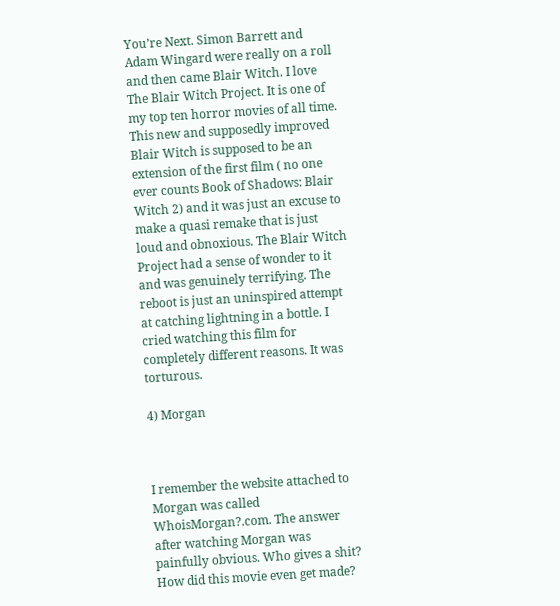You’re Next. Simon Barrett and Adam Wingard were really on a roll and then came Blair Witch. I love The Blair Witch Project. It is one of my top ten horror movies of all time. This new and supposedly improved Blair Witch is supposed to be an extension of the first film ( no one ever counts Book of Shadows: Blair Witch 2) and it was just an excuse to make a quasi remake that is just loud and obnoxious. The Blair Witch Project had a sense of wonder to it and was genuinely terrifying. The reboot is just an uninspired attempt at catching lightning in a bottle. I cried watching this film for completely different reasons. It was torturous.

4) Morgan



I remember the website attached to Morgan was called WhoisMorgan?.com. The answer after watching Morgan was painfully obvious. Who gives a shit?  How did this movie even get made?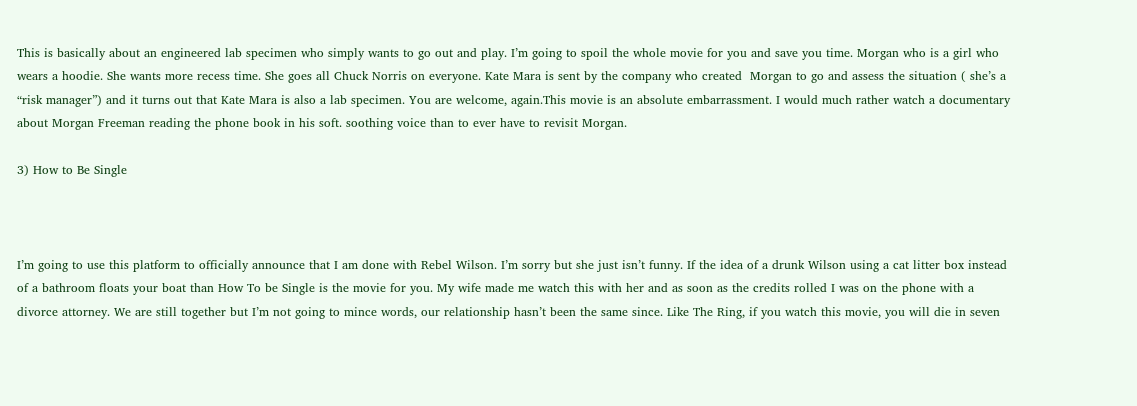This is basically about an engineered lab specimen who simply wants to go out and play. I’m going to spoil the whole movie for you and save you time. Morgan who is a girl who wears a hoodie. She wants more recess time. She goes all Chuck Norris on everyone. Kate Mara is sent by the company who created  Morgan to go and assess the situation ( she’s a “risk manager”) and it turns out that Kate Mara is also a lab specimen. You are welcome, again.This movie is an absolute embarrassment. I would much rather watch a documentary about Morgan Freeman reading the phone book in his soft. soothing voice than to ever have to revisit Morgan.

3) How to Be Single



I’m going to use this platform to officially announce that I am done with Rebel Wilson. I’m sorry but she just isn’t funny. If the idea of a drunk Wilson using a cat litter box instead of a bathroom floats your boat than How To be Single is the movie for you. My wife made me watch this with her and as soon as the credits rolled I was on the phone with a divorce attorney. We are still together but I’m not going to mince words, our relationship hasn’t been the same since. Like The Ring, if you watch this movie, you will die in seven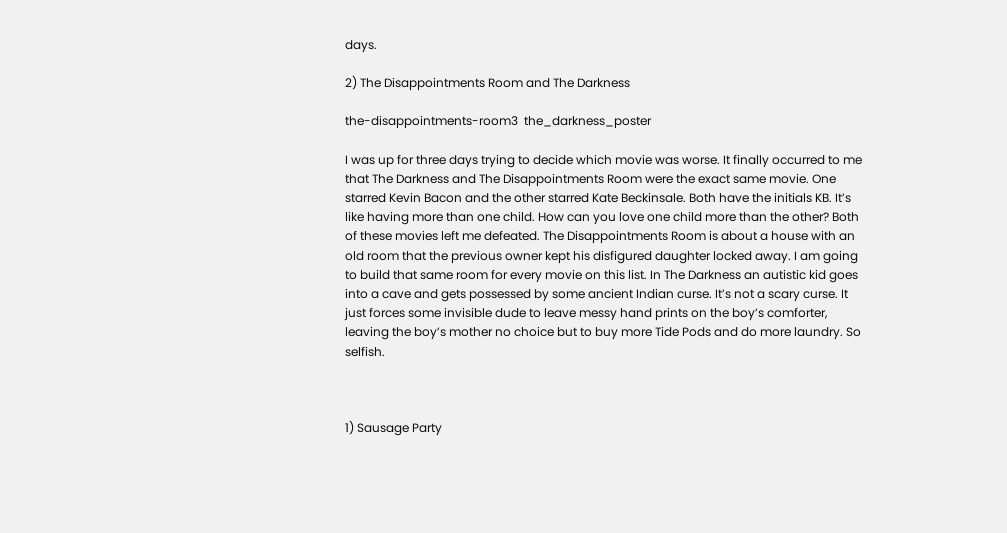days.

2) The Disappointments Room and The Darkness

the-disappointments-room3  the_darkness_poster

I was up for three days trying to decide which movie was worse. It finally occurred to me that The Darkness and The Disappointments Room were the exact same movie. One starred Kevin Bacon and the other starred Kate Beckinsale. Both have the initials KB. It’s like having more than one child. How can you love one child more than the other? Both of these movies left me defeated. The Disappointments Room is about a house with an old room that the previous owner kept his disfigured daughter locked away. I am going to build that same room for every movie on this list. In The Darkness an autistic kid goes into a cave and gets possessed by some ancient Indian curse. It’s not a scary curse. It just forces some invisible dude to leave messy hand prints on the boy’s comforter, leaving the boy’s mother no choice but to buy more Tide Pods and do more laundry. So selfish.



1) Sausage Party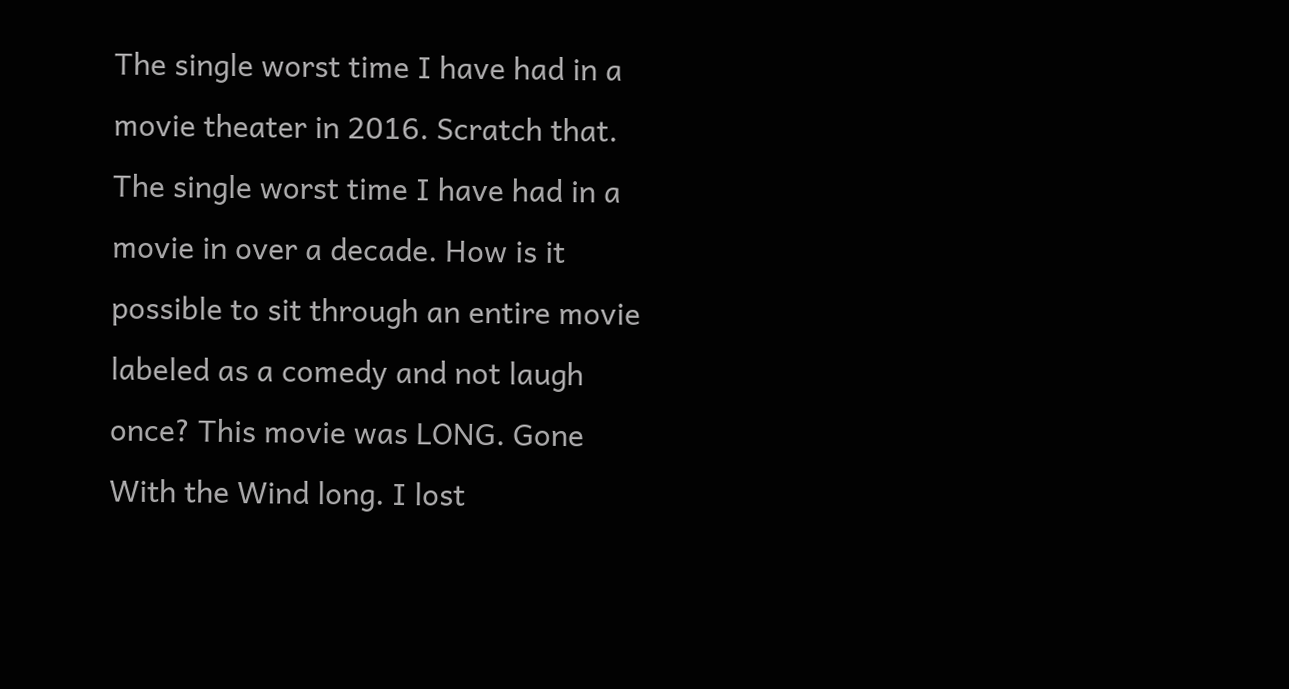The single worst time I have had in a movie theater in 2016. Scratch that. The single worst time I have had in a movie in over a decade. How is it possible to sit through an entire movie labeled as a comedy and not laugh once? This movie was LONG. Gone With the Wind long. I lost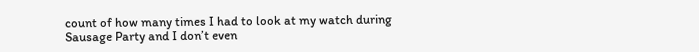count of how many times I had to look at my watch during Sausage Party and I don’t even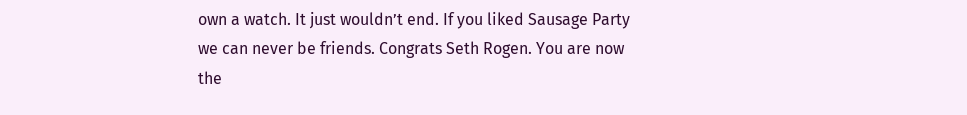own a watch. It just wouldn’t end. If you liked Sausage Party we can never be friends. Congrats Seth Rogen. You are now the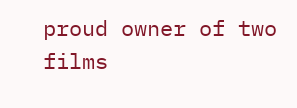proud owner of two films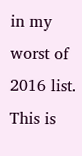in my worst of 2016 list. This is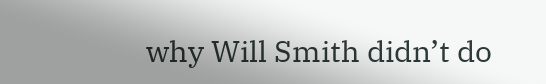why Will Smith didn’t do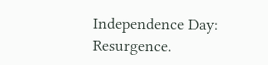Independence Day: Resurgence.